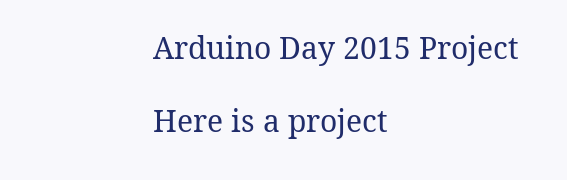Arduino Day 2015 Project

Here is a project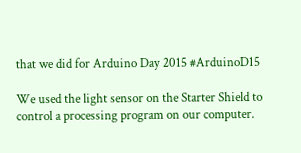that we did for Arduino Day 2015 #ArduinoD15

We used the light sensor on the Starter Shield to control a processing program on our computer.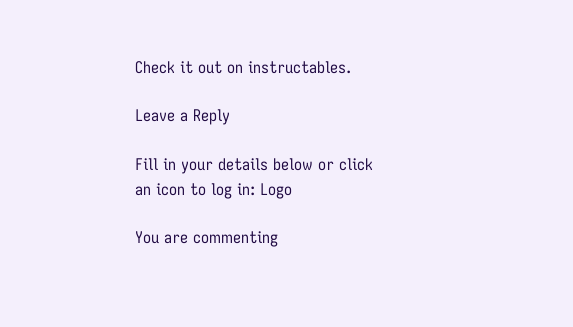Check it out on instructables.

Leave a Reply

Fill in your details below or click an icon to log in: Logo

You are commenting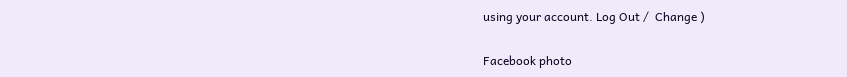using your account. Log Out /  Change )

Facebook photo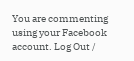You are commenting using your Facebook account. Log Out /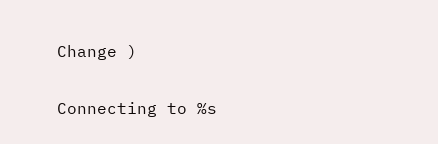Change )

Connecting to %s